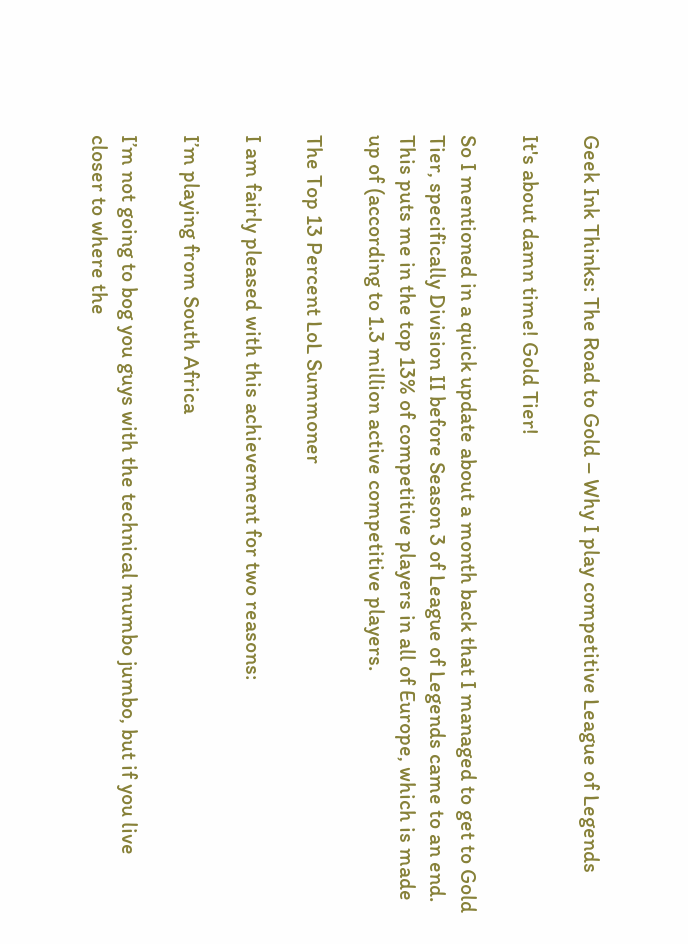Geek Ink Thinks: The Road to Gold – Why I play competitive League of Legends

It's about damn time! Gold Tier!

So I mentioned in a quick update about a month back that I managed to get to Gold Tier, specifically Division II before Season 3 of League of Legends came to an end. This puts me in the top 13% of competitive players in all of Europe, which is made up of (according to 1.3 million active competitive players.

The Top 13 Percent LoL Summoner

I am fairly pleased with this achievement for two reasons:

I’m playing from South Africa

I’m not going to bog you guys with the technical mumbo jumbo, but if you live closer to where the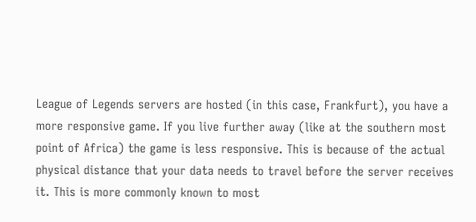League of Legends servers are hosted (in this case, Frankfurt), you have a more responsive game. If you live further away (like at the southern most point of Africa) the game is less responsive. This is because of the actual physical distance that your data needs to travel before the server receives it. This is more commonly known to most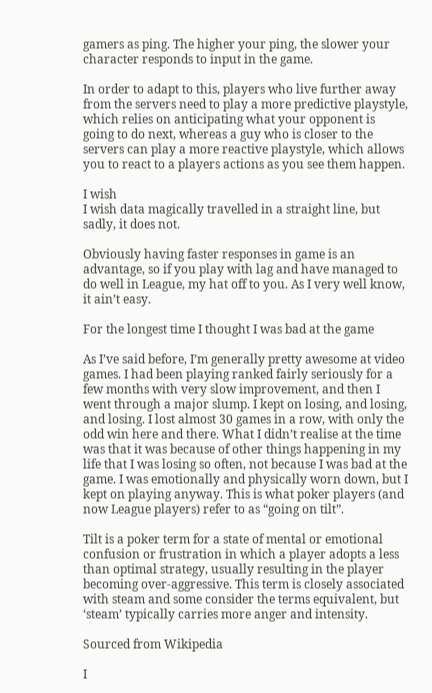gamers as ping. The higher your ping, the slower your character responds to input in the game.

In order to adapt to this, players who live further away from the servers need to play a more predictive playstyle, which relies on anticipating what your opponent is going to do next, whereas a guy who is closer to the servers can play a more reactive playstyle, which allows you to react to a players actions as you see them happen.

I wish
I wish data magically travelled in a straight line, but sadly, it does not.

Obviously having faster responses in game is an advantage, so if you play with lag and have managed to do well in League, my hat off to you. As I very well know, it ain’t easy.

For the longest time I thought I was bad at the game

As I’ve said before, I’m generally pretty awesome at video games. I had been playing ranked fairly seriously for a few months with very slow improvement, and then I went through a major slump. I kept on losing, and losing, and losing. I lost almost 30 games in a row, with only the odd win here and there. What I didn’t realise at the time was that it was because of other things happening in my life that I was losing so often, not because I was bad at the game. I was emotionally and physically worn down, but I kept on playing anyway. This is what poker players (and now League players) refer to as “going on tilt”.

Tilt is a poker term for a state of mental or emotional confusion or frustration in which a player adopts a less than optimal strategy, usually resulting in the player becoming over-aggressive. This term is closely associated with steam and some consider the terms equivalent, but ‘steam’ typically carries more anger and intensity.

Sourced from Wikipedia

I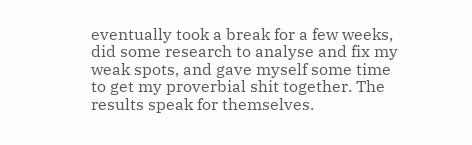eventually took a break for a few weeks, did some research to analyse and fix my weak spots, and gave myself some time to get my proverbial shit together. The results speak for themselves.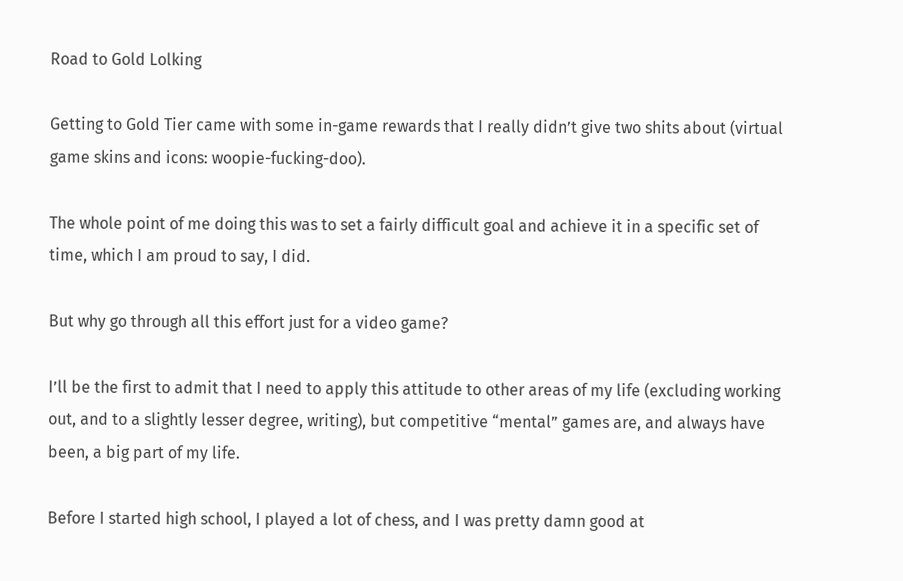Road to Gold Lolking

Getting to Gold Tier came with some in-game rewards that I really didn’t give two shits about (virtual game skins and icons: woopie-fucking-doo).

The whole point of me doing this was to set a fairly difficult goal and achieve it in a specific set of time, which I am proud to say, I did.

But why go through all this effort just for a video game?

I’ll be the first to admit that I need to apply this attitude to other areas of my life (excluding working out, and to a slightly lesser degree, writing), but competitive “mental” games are, and always have been, a big part of my life.

Before I started high school, I played a lot of chess, and I was pretty damn good at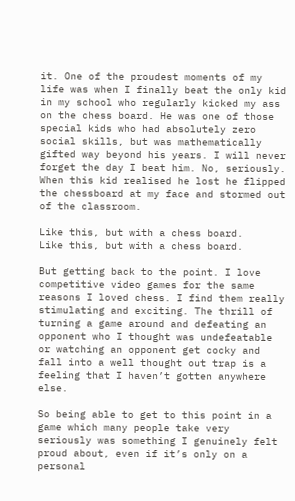it. One of the proudest moments of my life was when I finally beat the only kid in my school who regularly kicked my ass on the chess board. He was one of those special kids who had absolutely zero social skills, but was mathematically gifted way beyond his years. I will never forget the day I beat him. No, seriously. When this kid realised he lost he flipped the chessboard at my face and stormed out of the classroom.

Like this, but with a chess board.
Like this, but with a chess board.

But getting back to the point. I love competitive video games for the same reasons I loved chess. I find them really stimulating and exciting. The thrill of turning a game around and defeating an opponent who I thought was undefeatable or watching an opponent get cocky and fall into a well thought out trap is a feeling that I haven’t gotten anywhere else.

So being able to get to this point in a game which many people take very seriously was something I genuinely felt proud about, even if it’s only on a personal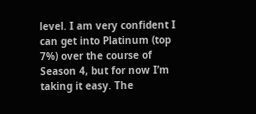level. I am very confident I can get into Platinum (top 7%) over the course of Season 4, but for now I’m taking it easy. The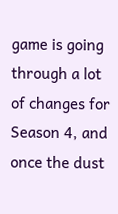game is going through a lot of changes for Season 4, and once the dust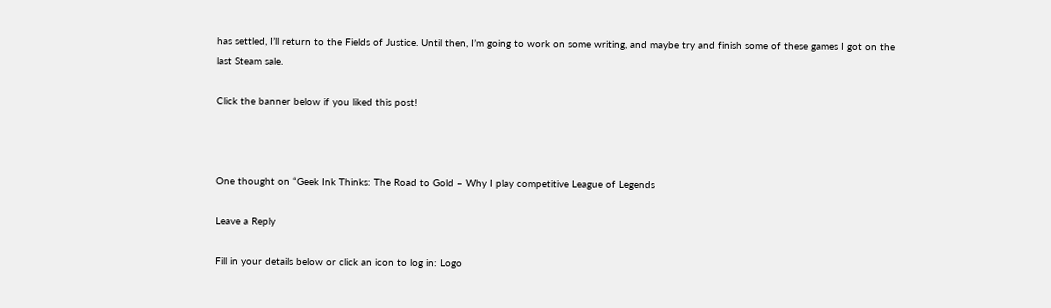has settled, I’ll return to the Fields of Justice. Until then, I’m going to work on some writing, and maybe try and finish some of these games I got on the last Steam sale.

Click the banner below if you liked this post!



One thought on “Geek Ink Thinks: The Road to Gold – Why I play competitive League of Legends

Leave a Reply

Fill in your details below or click an icon to log in: Logo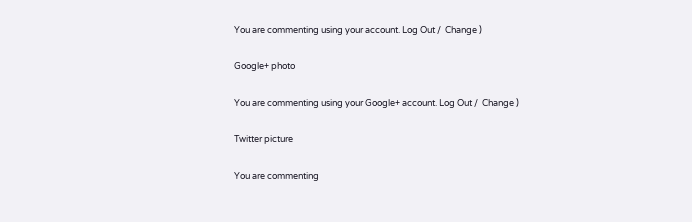You are commenting using your account. Log Out /  Change )

Google+ photo

You are commenting using your Google+ account. Log Out /  Change )

Twitter picture

You are commenting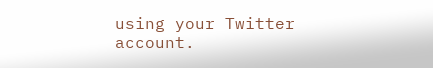using your Twitter account.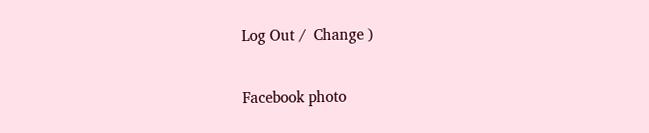Log Out /  Change )

Facebook photo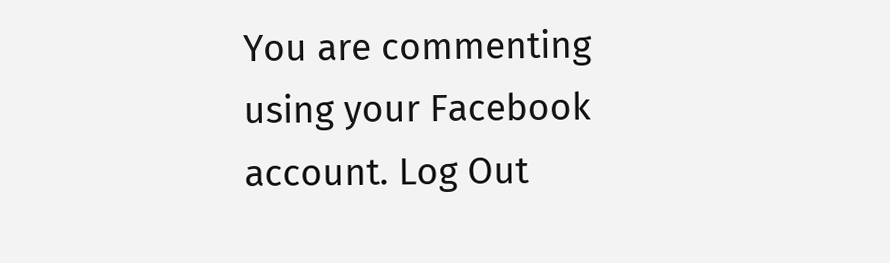You are commenting using your Facebook account. Log Out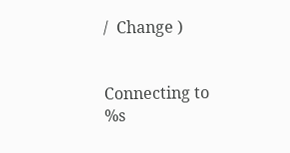/  Change )


Connecting to %s